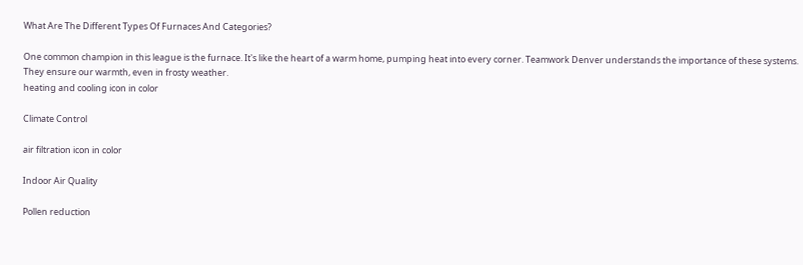What Are The Different Types Of Furnaces And Categories?

One common champion in this league is the furnace. It's like the heart of a warm home, pumping heat into every corner. Teamwork Denver understands the importance of these systems. They ensure our warmth, even in frosty weather.
heating and cooling icon in color

Climate Control

air filtration icon in color

Indoor Air Quality

Pollen reduction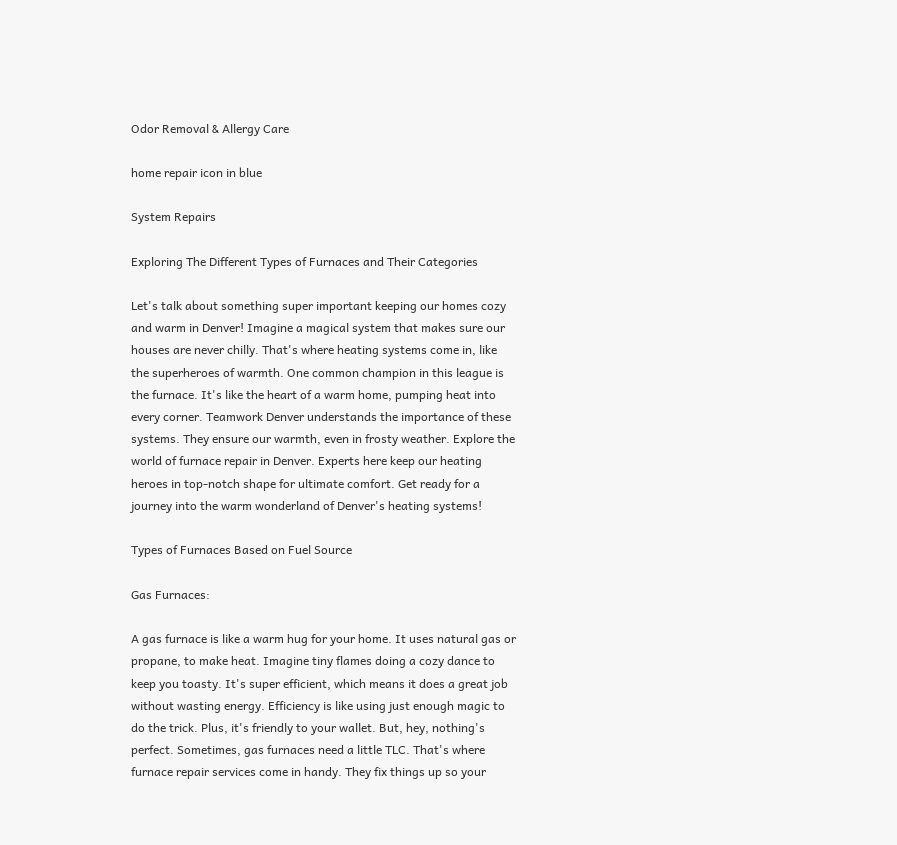Odor Removal & Allergy Care

home repair icon in blue

System Repairs

Exploring The Different Types of Furnaces and Their Categories

Let's talk about something super important keeping our homes cozy and warm in Denver! Imagine a magical system that makes sure our houses are never chilly. That's where heating systems come in, like the superheroes of warmth. One common champion in this league is the furnace. It's like the heart of a warm home, pumping heat into every corner. Teamwork Denver understands the importance of these systems. They ensure our warmth, even in frosty weather. Explore the world of furnace repair in Denver. Experts here keep our heating heroes in top-notch shape for ultimate comfort. Get ready for a journey into the warm wonderland of Denver's heating systems!

Types of Furnaces Based on Fuel Source

Gas Furnaces:

A gas furnace is like a warm hug for your home. It uses natural gas or propane, to make heat. Imagine tiny flames doing a cozy dance to keep you toasty. It's super efficient, which means it does a great job without wasting energy. Efficiency is like using just enough magic to do the trick. Plus, it's friendly to your wallet. But, hey, nothing's perfect. Sometimes, gas furnaces need a little TLC. That's where furnace repair services come in handy. They fix things up so your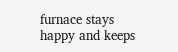furnace stays happy and keeps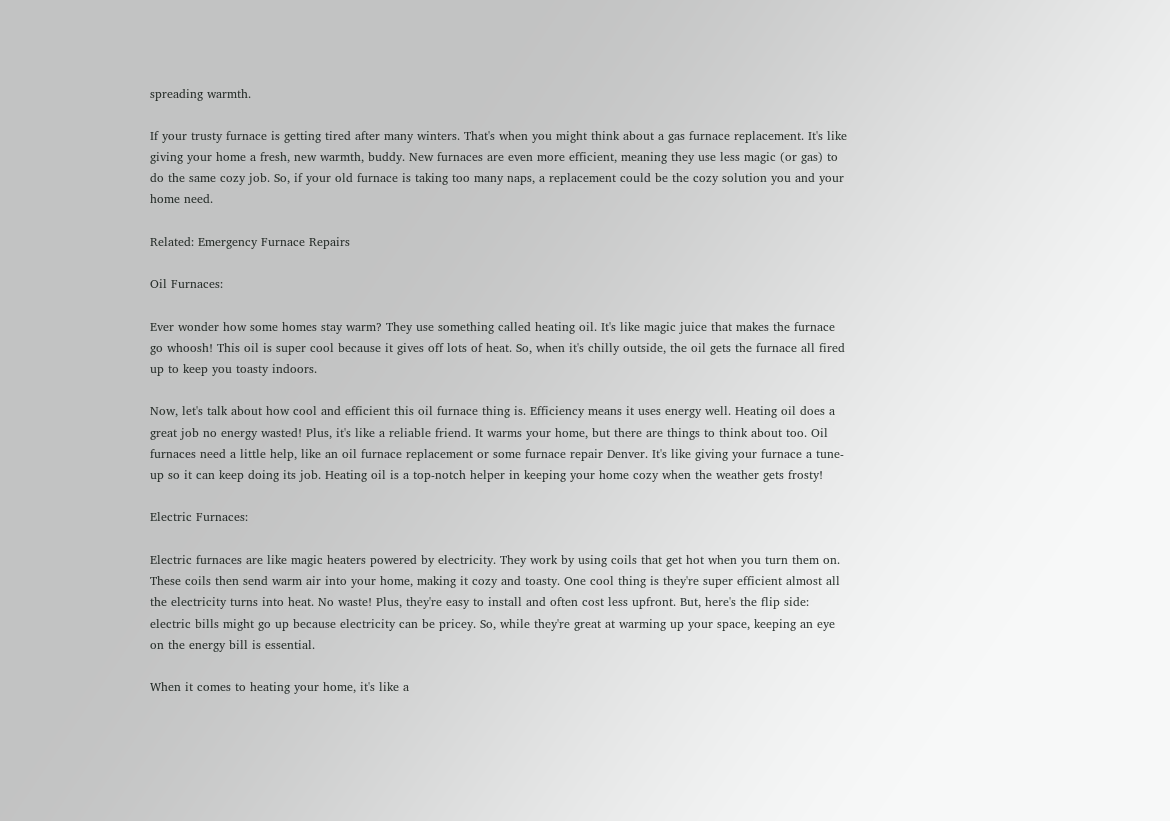spreading warmth.

If your trusty furnace is getting tired after many winters. That's when you might think about a gas furnace replacement. It's like giving your home a fresh, new warmth, buddy. New furnaces are even more efficient, meaning they use less magic (or gas) to do the same cozy job. So, if your old furnace is taking too many naps, a replacement could be the cozy solution you and your home need.

Related: Emergency Furnace Repairs

Oil Furnaces:

Ever wonder how some homes stay warm? They use something called heating oil. It's like magic juice that makes the furnace go whoosh! This oil is super cool because it gives off lots of heat. So, when it's chilly outside, the oil gets the furnace all fired up to keep you toasty indoors.

Now, let's talk about how cool and efficient this oil furnace thing is. Efficiency means it uses energy well. Heating oil does a great job no energy wasted! Plus, it's like a reliable friend. It warms your home, but there are things to think about too. Oil furnaces need a little help, like an oil furnace replacement or some furnace repair Denver. It's like giving your furnace a tune-up so it can keep doing its job. Heating oil is a top-notch helper in keeping your home cozy when the weather gets frosty!

Electric Furnaces:

Electric furnaces are like magic heaters powered by electricity. They work by using coils that get hot when you turn them on. These coils then send warm air into your home, making it cozy and toasty. One cool thing is they're super efficient almost all the electricity turns into heat. No waste! Plus, they're easy to install and often cost less upfront. But, here's the flip side: electric bills might go up because electricity can be pricey. So, while they're great at warming up your space, keeping an eye on the energy bill is essential.

When it comes to heating your home, it's like a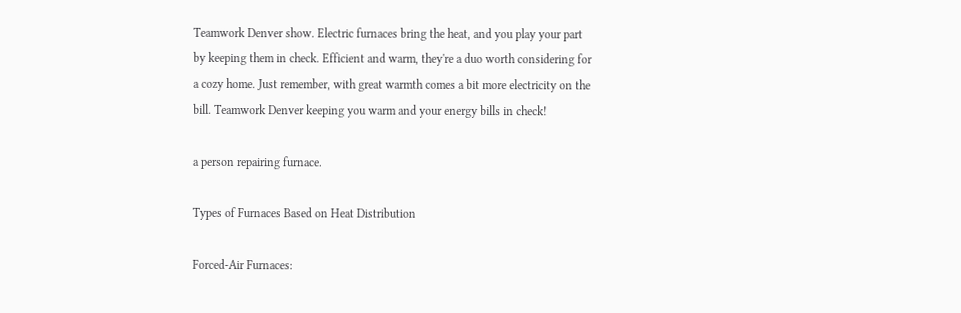Teamwork Denver show. Electric furnaces bring the heat, and you play your part by keeping them in check. Efficient and warm, they're a duo worth considering for a cozy home. Just remember, with great warmth comes a bit more electricity on the bill. Teamwork Denver keeping you warm and your energy bills in check!

a person repairing furnace.

Types of Furnaces Based on Heat Distribution

Forced-Air Furnaces: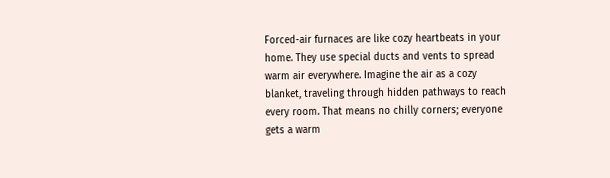Forced-air furnaces are like cozy heartbeats in your home. They use special ducts and vents to spread warm air everywhere. Imagine the air as a cozy blanket, traveling through hidden pathways to reach every room. That means no chilly corners; everyone gets a warm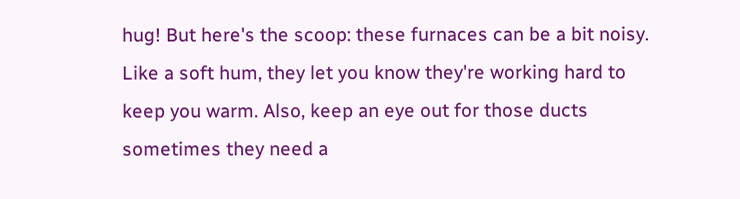hug! But here's the scoop: these furnaces can be a bit noisy. Like a soft hum, they let you know they're working hard to keep you warm. Also, keep an eye out for those ducts sometimes they need a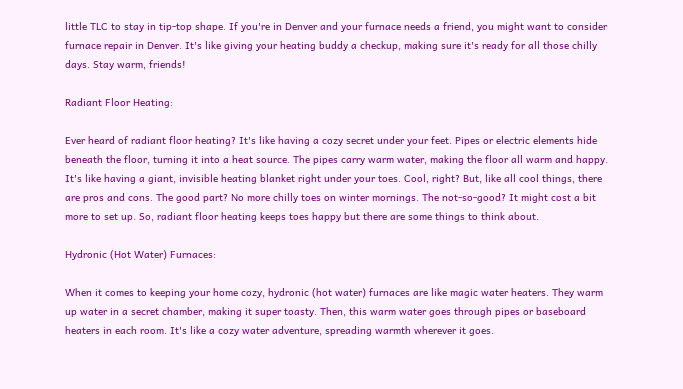little TLC to stay in tip-top shape. If you're in Denver and your furnace needs a friend, you might want to consider furnace repair in Denver. It's like giving your heating buddy a checkup, making sure it's ready for all those chilly days. Stay warm, friends!

Radiant Floor Heating:

Ever heard of radiant floor heating? It's like having a cozy secret under your feet. Pipes or electric elements hide beneath the floor, turning it into a heat source. The pipes carry warm water, making the floor all warm and happy. It's like having a giant, invisible heating blanket right under your toes. Cool, right? But, like all cool things, there are pros and cons. The good part? No more chilly toes on winter mornings. The not-so-good? It might cost a bit more to set up. So, radiant floor heating keeps toes happy but there are some things to think about.

Hydronic (Hot Water) Furnaces:

When it comes to keeping your home cozy, hydronic (hot water) furnaces are like magic water heaters. They warm up water in a secret chamber, making it super toasty. Then, this warm water goes through pipes or baseboard heaters in each room. It's like a cozy water adventure, spreading warmth wherever it goes.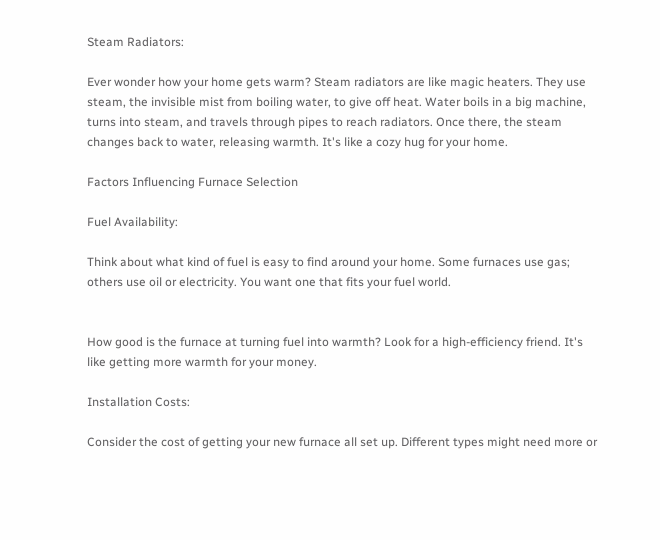Steam Radiators:

Ever wonder how your home gets warm? Steam radiators are like magic heaters. They use steam, the invisible mist from boiling water, to give off heat. Water boils in a big machine, turns into steam, and travels through pipes to reach radiators. Once there, the steam changes back to water, releasing warmth. It's like a cozy hug for your home.

Factors Influencing Furnace Selection

Fuel Availability:

Think about what kind of fuel is easy to find around your home. Some furnaces use gas; others use oil or electricity. You want one that fits your fuel world.


How good is the furnace at turning fuel into warmth? Look for a high-efficiency friend. It's like getting more warmth for your money.

Installation Costs:

Consider the cost of getting your new furnace all set up. Different types might need more or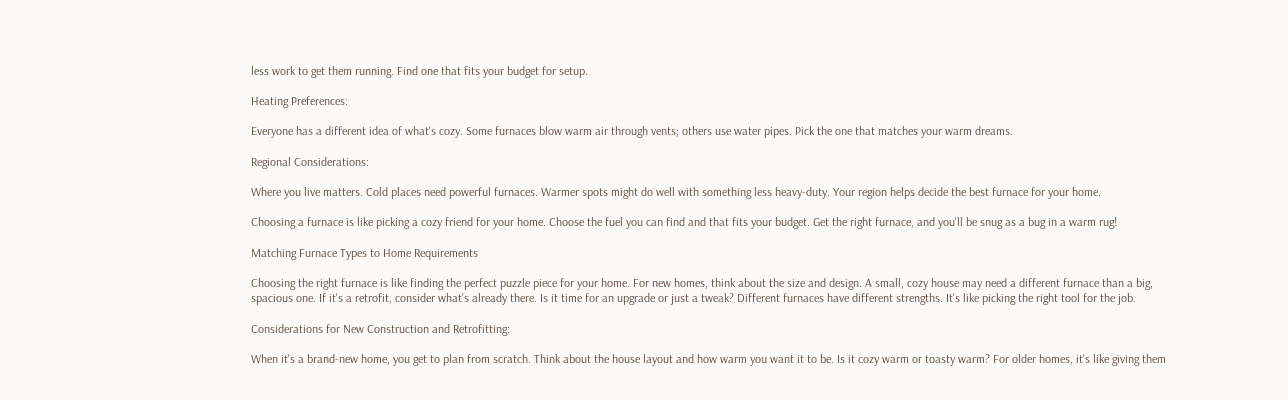less work to get them running. Find one that fits your budget for setup.

Heating Preferences:

Everyone has a different idea of what's cozy. Some furnaces blow warm air through vents; others use water pipes. Pick the one that matches your warm dreams.

Regional Considerations:

Where you live matters. Cold places need powerful furnaces. Warmer spots might do well with something less heavy-duty. Your region helps decide the best furnace for your home.

Choosing a furnace is like picking a cozy friend for your home. Choose the fuel you can find and that fits your budget. Get the right furnace, and you'll be snug as a bug in a warm rug!

Matching Furnace Types to Home Requirements

Choosing the right furnace is like finding the perfect puzzle piece for your home. For new homes, think about the size and design. A small, cozy house may need a different furnace than a big, spacious one. If it's a retrofit, consider what's already there. Is it time for an upgrade or just a tweak? Different furnaces have different strengths. It's like picking the right tool for the job.

Considerations for New Construction and Retrofitting:

When it's a brand-new home, you get to plan from scratch. Think about the house layout and how warm you want it to be. Is it cozy warm or toasty warm? For older homes, it's like giving them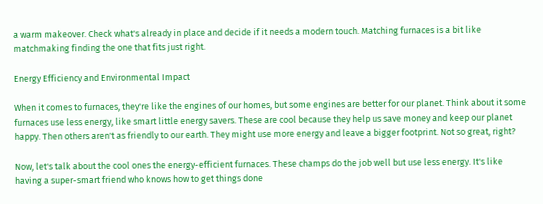a warm makeover. Check what's already in place and decide if it needs a modern touch. Matching furnaces is a bit like matchmaking finding the one that fits just right.

Energy Efficiency and Environmental Impact

When it comes to furnaces, they're like the engines of our homes, but some engines are better for our planet. Think about it some furnaces use less energy, like smart little energy savers. These are cool because they help us save money and keep our planet happy. Then others aren't as friendly to our earth. They might use more energy and leave a bigger footprint. Not so great, right?

Now, let's talk about the cool ones the energy-efficient furnaces. These champs do the job well but use less energy. It's like having a super-smart friend who knows how to get things done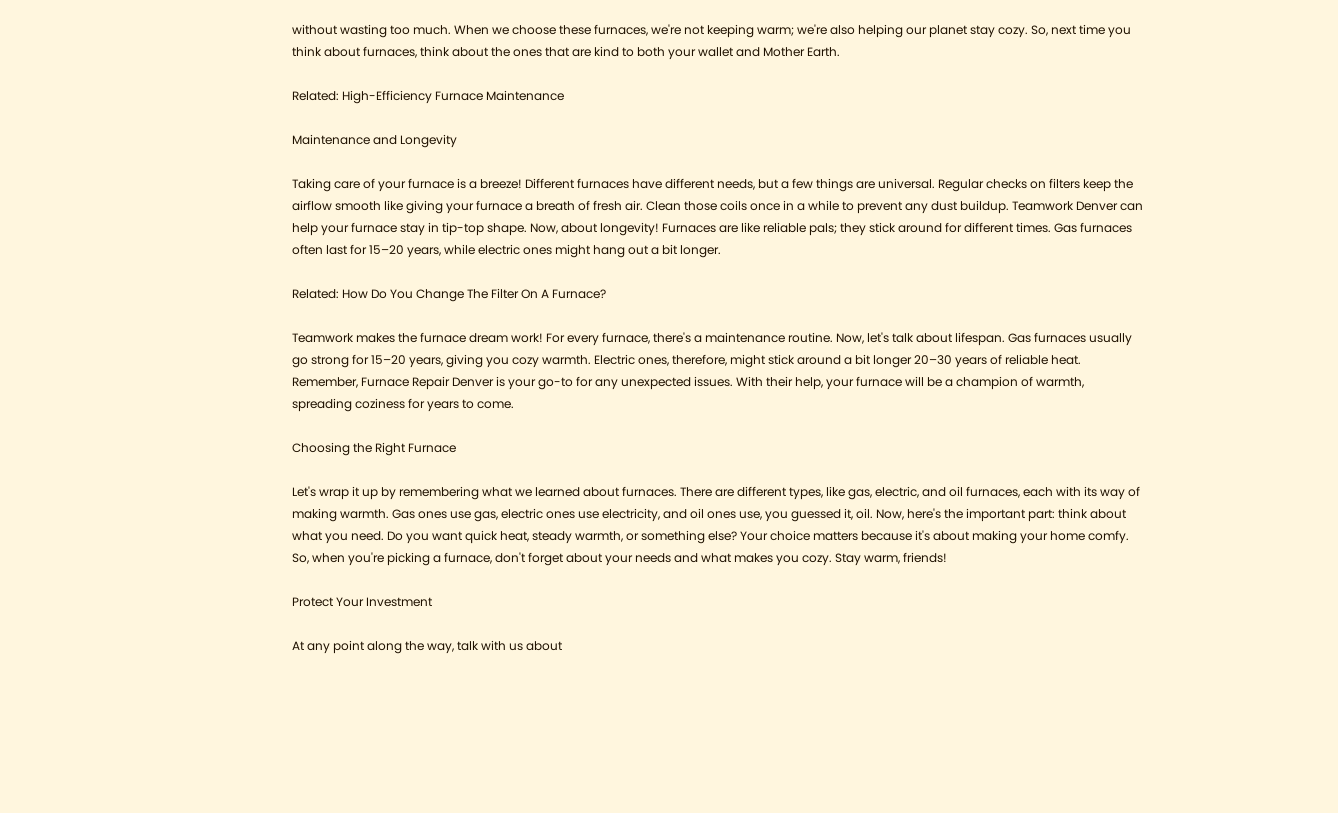without wasting too much. When we choose these furnaces, we're not keeping warm; we're also helping our planet stay cozy. So, next time you think about furnaces, think about the ones that are kind to both your wallet and Mother Earth.

Related: High-Efficiency Furnace Maintenance

Maintenance and Longevity

Taking care of your furnace is a breeze! Different furnaces have different needs, but a few things are universal. Regular checks on filters keep the airflow smooth like giving your furnace a breath of fresh air. Clean those coils once in a while to prevent any dust buildup. Teamwork Denver can help your furnace stay in tip-top shape. Now, about longevity! Furnaces are like reliable pals; they stick around for different times. Gas furnaces often last for 15–20 years, while electric ones might hang out a bit longer.

Related: How Do You Change The Filter On A Furnace?

Teamwork makes the furnace dream work! For every furnace, there's a maintenance routine. Now, let's talk about lifespan. Gas furnaces usually go strong for 15–20 years, giving you cozy warmth. Electric ones, therefore, might stick around a bit longer 20–30 years of reliable heat. Remember, Furnace Repair Denver is your go-to for any unexpected issues. With their help, your furnace will be a champion of warmth, spreading coziness for years to come.

Choosing the Right Furnace

Let's wrap it up by remembering what we learned about furnaces. There are different types, like gas, electric, and oil furnaces, each with its way of making warmth. Gas ones use gas, electric ones use electricity, and oil ones use, you guessed it, oil. Now, here's the important part: think about what you need. Do you want quick heat, steady warmth, or something else? Your choice matters because it's about making your home comfy. So, when you're picking a furnace, don't forget about your needs and what makes you cozy. Stay warm, friends!

Protect Your Investment

At any point along the way, talk with us about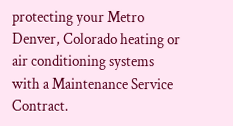protecting your Metro Denver, Colorado heating or air conditioning systems with a Maintenance Service Contract.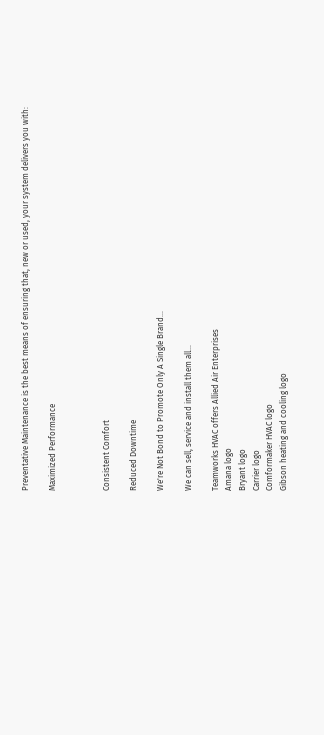Preventative Maintenance is the best means of ensuring that, new or used, your system delivers you with:

Maximized Performance



Consistent Comfort

Reduced Downtime

We're Not Bond to Promote Only A Single Brand...

We can sell, service and install them all...

Teamworks HVAC offers Allied Air Enterprises
Amana logo
Bryant logo
Carrier logo
Comformaker HVAC logo
Gibson heating and cooling logo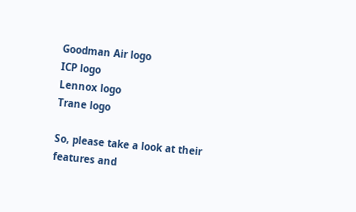Goodman Air logo
ICP logo
Lennox logo
Trane logo

So, please take a look at their features and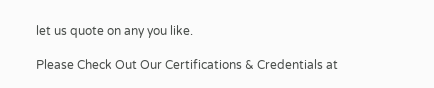let us quote on any you like.

Please Check Out Our Certifications & Credentials at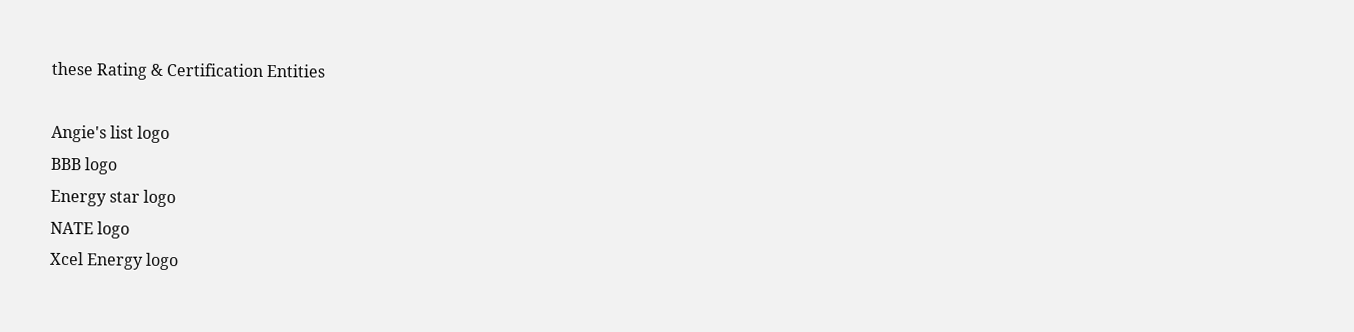these Rating & Certification Entities

Angie's list logo
BBB logo
Energy star logo
NATE logo
Xcel Energy logo